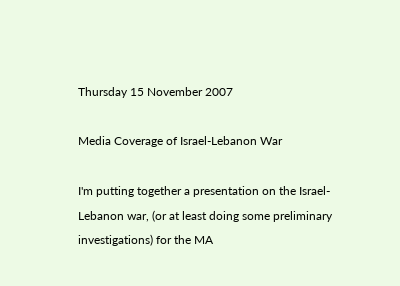Thursday 15 November 2007

Media Coverage of Israel-Lebanon War

I'm putting together a presentation on the Israel-Lebanon war, (or at least doing some preliminary investigations) for the MA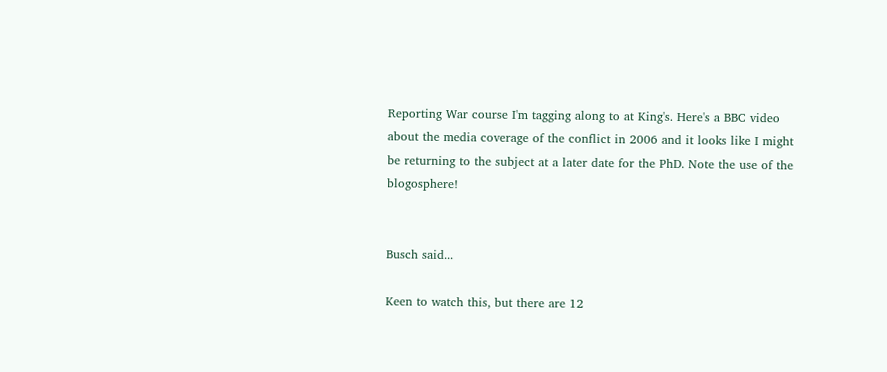Reporting War course I'm tagging along to at King's. Here's a BBC video about the media coverage of the conflict in 2006 and it looks like I might be returning to the subject at a later date for the PhD. Note the use of the blogosphere!


Busch said...

Keen to watch this, but there are 12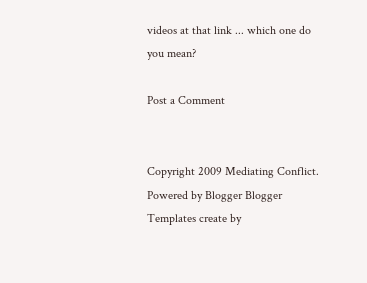videos at that link ... which one do you mean?

Post a Comment


Copyright 2009 Mediating Conflict. Powered by Blogger Blogger Templates create by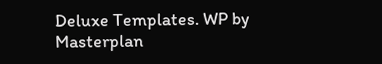Deluxe Templates. WP by Masterplan